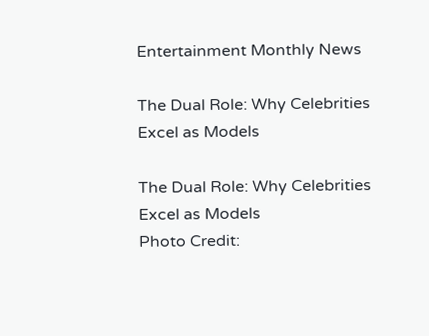Entertainment Monthly News

The Dual Role: Why Celebrities Excel as Models

The Dual Role: Why Celebrities Excel as Models
Photo Credit: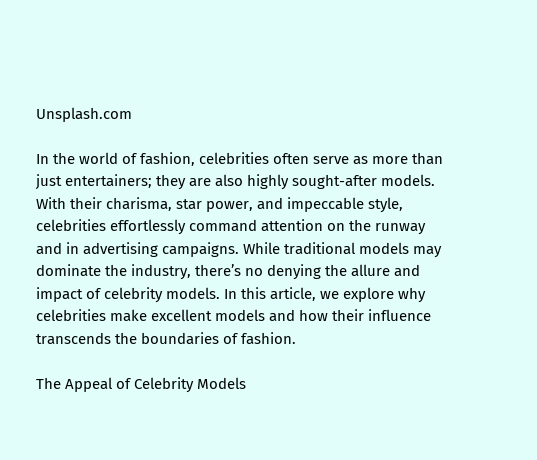Unsplash.com

In the world of fashion, celebrities often serve as more than just entertainers; they are also highly sought-after models. With their charisma, star power, and impeccable style, celebrities effortlessly command attention on the runway and in advertising campaigns. While traditional models may dominate the industry, there’s no denying the allure and impact of celebrity models. In this article, we explore why celebrities make excellent models and how their influence transcends the boundaries of fashion.

The Appeal of Celebrity Models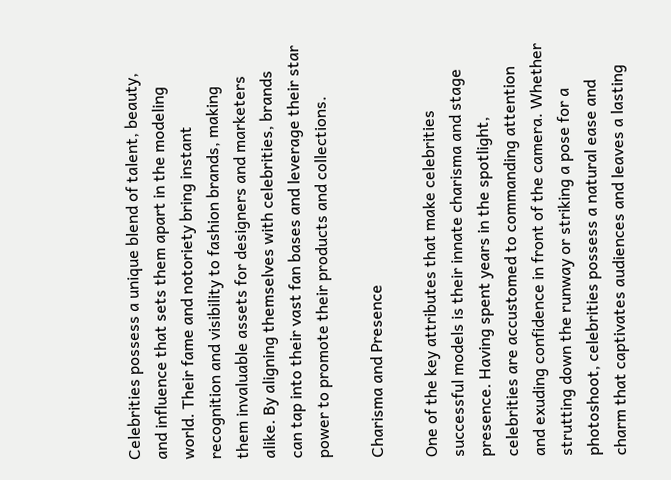Celebrities possess a unique blend of talent, beauty, and influence that sets them apart in the modeling world. Their fame and notoriety bring instant recognition and visibility to fashion brands, making them invaluable assets for designers and marketers alike. By aligning themselves with celebrities, brands can tap into their vast fan bases and leverage their star power to promote their products and collections.

Charisma and Presence

One of the key attributes that make celebrities successful models is their innate charisma and stage presence. Having spent years in the spotlight, celebrities are accustomed to commanding attention and exuding confidence in front of the camera. Whether strutting down the runway or striking a pose for a photoshoot, celebrities possess a natural ease and charm that captivates audiences and leaves a lasting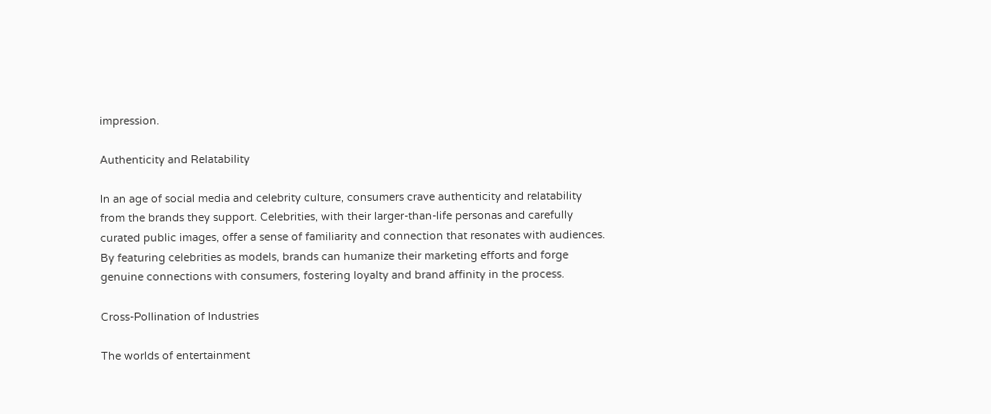impression.

Authenticity and Relatability

In an age of social media and celebrity culture, consumers crave authenticity and relatability from the brands they support. Celebrities, with their larger-than-life personas and carefully curated public images, offer a sense of familiarity and connection that resonates with audiences. By featuring celebrities as models, brands can humanize their marketing efforts and forge genuine connections with consumers, fostering loyalty and brand affinity in the process.

Cross-Pollination of Industries

The worlds of entertainment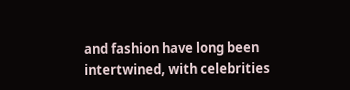and fashion have long been intertwined, with celebrities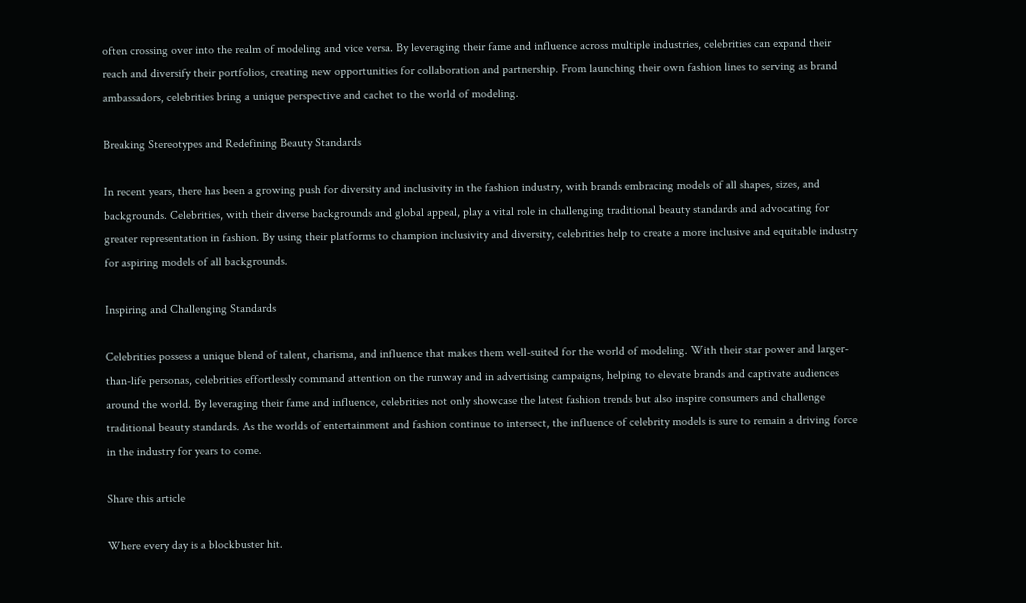often crossing over into the realm of modeling and vice versa. By leveraging their fame and influence across multiple industries, celebrities can expand their reach and diversify their portfolios, creating new opportunities for collaboration and partnership. From launching their own fashion lines to serving as brand ambassadors, celebrities bring a unique perspective and cachet to the world of modeling.

Breaking Stereotypes and Redefining Beauty Standards

In recent years, there has been a growing push for diversity and inclusivity in the fashion industry, with brands embracing models of all shapes, sizes, and backgrounds. Celebrities, with their diverse backgrounds and global appeal, play a vital role in challenging traditional beauty standards and advocating for greater representation in fashion. By using their platforms to champion inclusivity and diversity, celebrities help to create a more inclusive and equitable industry for aspiring models of all backgrounds.

Inspiring and Challenging Standards

Celebrities possess a unique blend of talent, charisma, and influence that makes them well-suited for the world of modeling. With their star power and larger-than-life personas, celebrities effortlessly command attention on the runway and in advertising campaigns, helping to elevate brands and captivate audiences around the world. By leveraging their fame and influence, celebrities not only showcase the latest fashion trends but also inspire consumers and challenge traditional beauty standards. As the worlds of entertainment and fashion continue to intersect, the influence of celebrity models is sure to remain a driving force in the industry for years to come.

Share this article

Where every day is a blockbuster hit.